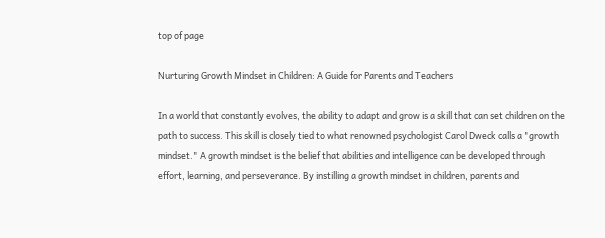top of page

Nurturing Growth Mindset in Children: A Guide for Parents and Teachers

In a world that constantly evolves, the ability to adapt and grow is a skill that can set children on the path to success. This skill is closely tied to what renowned psychologist Carol Dweck calls a "growth mindset." A growth mindset is the belief that abilities and intelligence can be developed through effort, learning, and perseverance. By instilling a growth mindset in children, parents and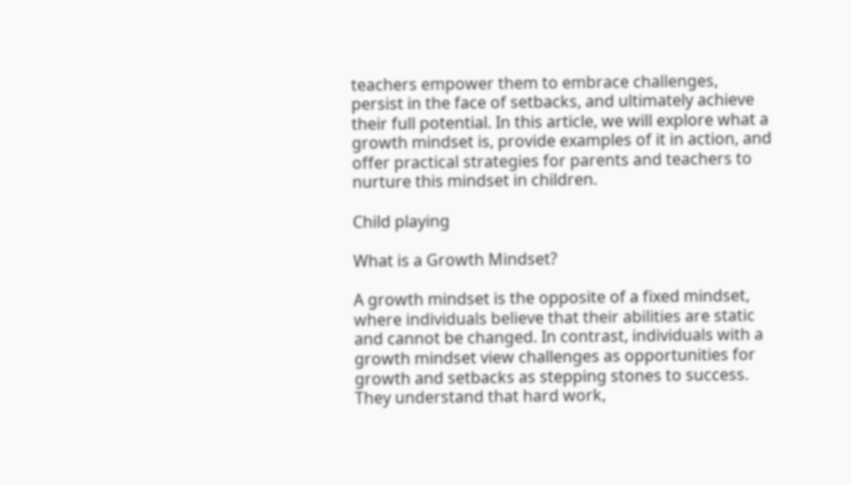teachers empower them to embrace challenges, persist in the face of setbacks, and ultimately achieve their full potential. In this article, we will explore what a growth mindset is, provide examples of it in action, and offer practical strategies for parents and teachers to nurture this mindset in children.

Child playing

What is a Growth Mindset?

A growth mindset is the opposite of a fixed mindset, where individuals believe that their abilities are static and cannot be changed. In contrast, individuals with a growth mindset view challenges as opportunities for growth and setbacks as stepping stones to success. They understand that hard work,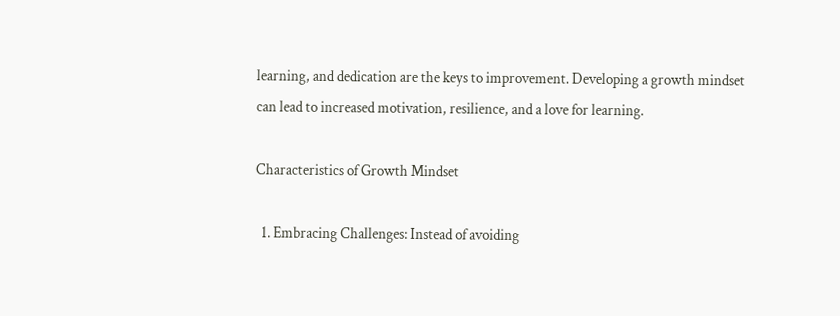learning, and dedication are the keys to improvement. Developing a growth mindset can lead to increased motivation, resilience, and a love for learning.

Characteristics of Growth Mindset

  1. Embracing Challenges: Instead of avoiding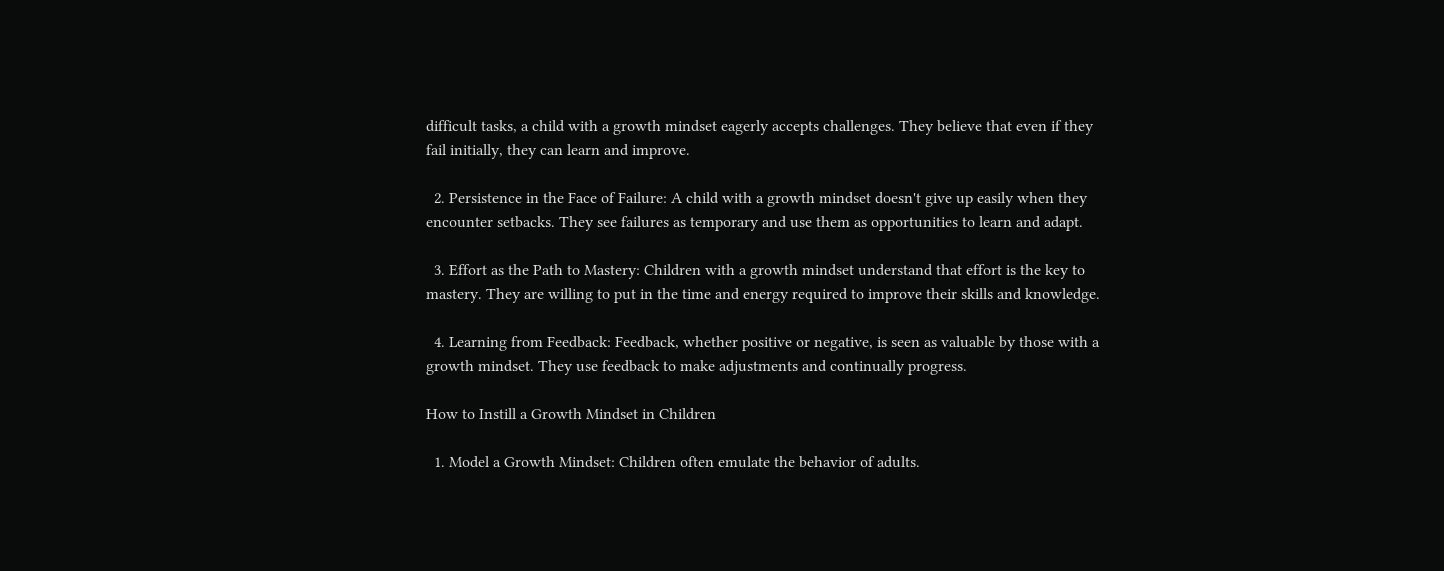difficult tasks, a child with a growth mindset eagerly accepts challenges. They believe that even if they fail initially, they can learn and improve.

  2. Persistence in the Face of Failure: A child with a growth mindset doesn't give up easily when they encounter setbacks. They see failures as temporary and use them as opportunities to learn and adapt.

  3. Effort as the Path to Mastery: Children with a growth mindset understand that effort is the key to mastery. They are willing to put in the time and energy required to improve their skills and knowledge.

  4. Learning from Feedback: Feedback, whether positive or negative, is seen as valuable by those with a growth mindset. They use feedback to make adjustments and continually progress.

How to Instill a Growth Mindset in Children

  1. Model a Growth Mindset: Children often emulate the behavior of adults.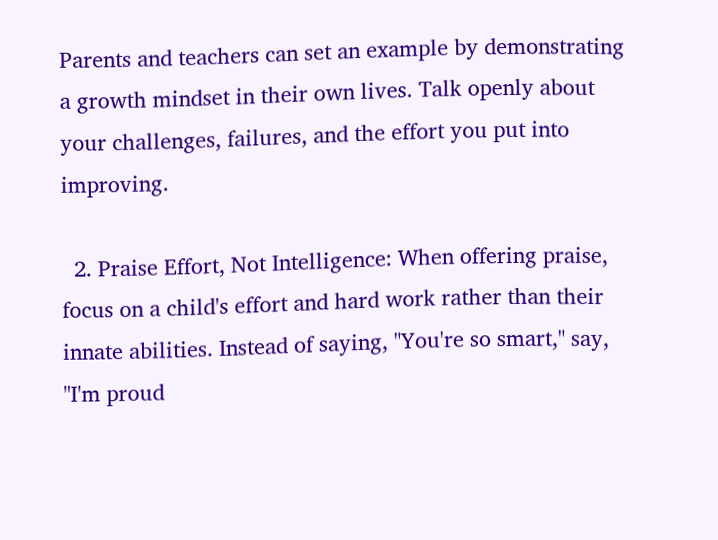Parents and teachers can set an example by demonstrating a growth mindset in their own lives. Talk openly about your challenges, failures, and the effort you put into improving.

  2. Praise Effort, Not Intelligence: When offering praise, focus on a child's effort and hard work rather than their innate abilities. Instead of saying, "You're so smart," say, "I'm proud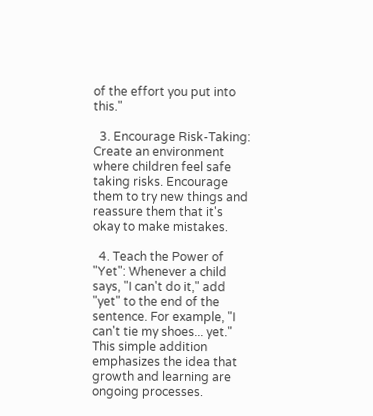of the effort you put into this."

  3. Encourage Risk-Taking: Create an environment where children feel safe taking risks. Encourage them to try new things and reassure them that it's okay to make mistakes.

  4. Teach the Power of "Yet": Whenever a child says, "I can't do it," add "yet" to the end of the sentence. For example, "I can't tie my shoes... yet." This simple addition emphasizes the idea that growth and learning are ongoing processes.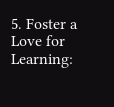5. Foster a Love for Learning: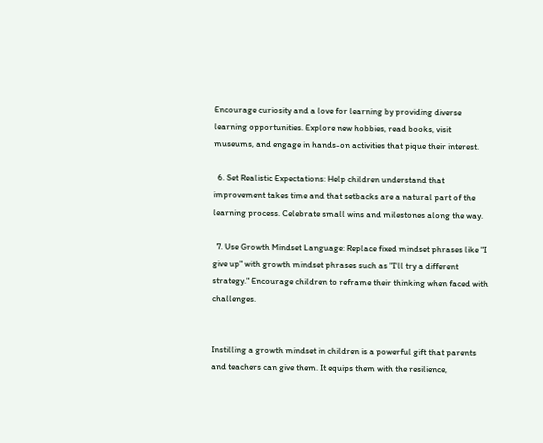Encourage curiosity and a love for learning by providing diverse learning opportunities. Explore new hobbies, read books, visit museums, and engage in hands-on activities that pique their interest.

  6. Set Realistic Expectations: Help children understand that improvement takes time and that setbacks are a natural part of the learning process. Celebrate small wins and milestones along the way.

  7. Use Growth Mindset Language: Replace fixed mindset phrases like "I give up" with growth mindset phrases such as "I'll try a different strategy." Encourage children to reframe their thinking when faced with challenges.


Instilling a growth mindset in children is a powerful gift that parents and teachers can give them. It equips them with the resilience,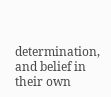determination, and belief in their own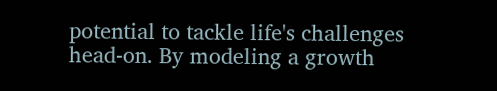potential to tackle life's challenges head-on. By modeling a growth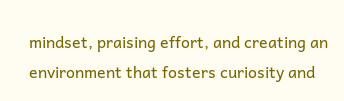mindset, praising effort, and creating an environment that fosters curiosity and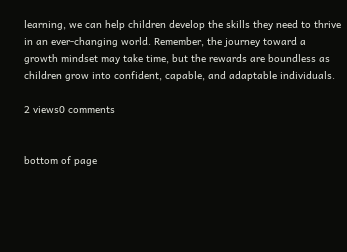learning, we can help children develop the skills they need to thrive in an ever-changing world. Remember, the journey toward a growth mindset may take time, but the rewards are boundless as children grow into confident, capable, and adaptable individuals.

2 views0 comments


bottom of page